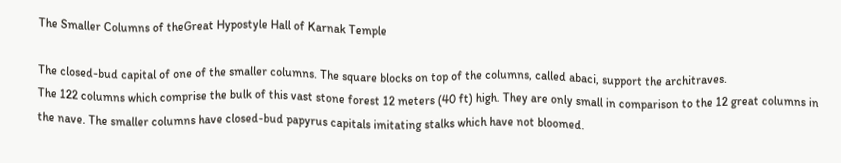The Smaller Columns of theGreat Hypostyle Hall of Karnak Temple

The closed-bud capital of one of the smaller columns. The square blocks on top of the columns, called abaci, support the architraves.
The 122 columns which comprise the bulk of this vast stone forest 12 meters (40 ft) high. They are only small in comparison to the 12 great columns in the nave. The smaller columns have closed-bud papyrus capitals imitating stalks which have not bloomed.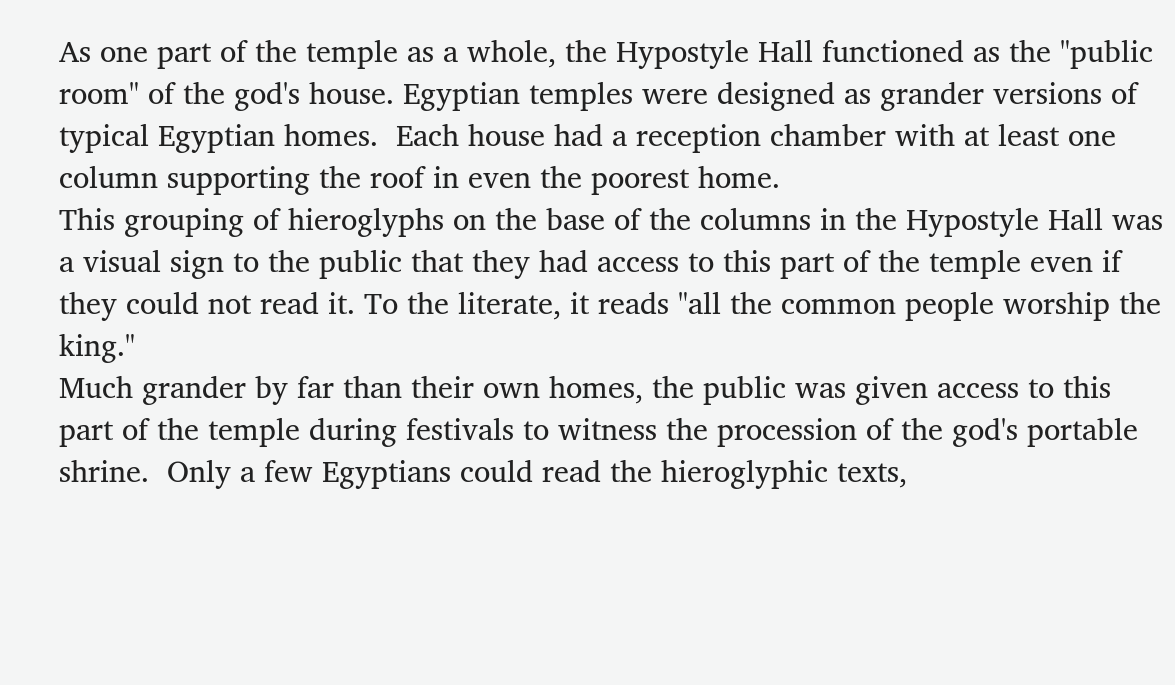As one part of the temple as a whole, the Hypostyle Hall functioned as the "public room" of the god's house. Egyptian temples were designed as grander versions of typical Egyptian homes.  Each house had a reception chamber with at least one column supporting the roof in even the poorest home.
This grouping of hieroglyphs on the base of the columns in the Hypostyle Hall was a visual sign to the public that they had access to this part of the temple even if they could not read it. To the literate, it reads "all the common people worship the king."
Much grander by far than their own homes, the public was given access to this part of the temple during festivals to witness the procession of the god's portable shrine.  Only a few Egyptians could read the hieroglyphic texts,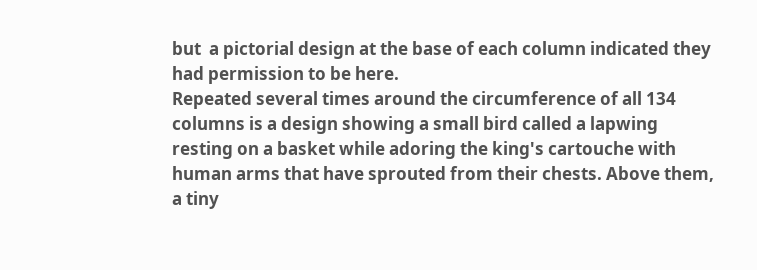but  a pictorial design at the base of each column indicated they had permission to be here.
Repeated several times around the circumference of all 134 columns is a design showing a small bird called a lapwing resting on a basket while adoring the king's cartouche with human arms that have sprouted from their chests. Above them, a tiny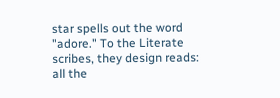star spells out the word "adore." To the Literate scribes, they design reads: all the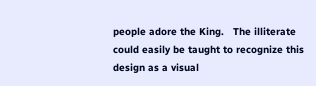people adore the King.   The illiterate could easily be taught to recognize this design as a visual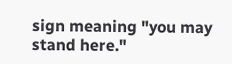sign meaning "you may stand here."